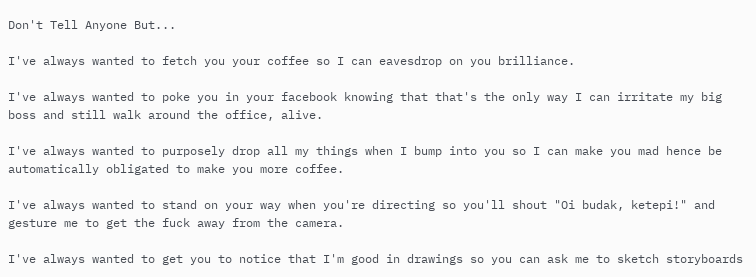Don't Tell Anyone But...

I've always wanted to fetch you your coffee so I can eavesdrop on you brilliance.

I've always wanted to poke you in your facebook knowing that that's the only way I can irritate my big boss and still walk around the office, alive.

I've always wanted to purposely drop all my things when I bump into you so I can make you mad hence be automatically obligated to make you more coffee.

I've always wanted to stand on your way when you're directing so you'll shout "Oi budak, ketepi!" and gesture me to get the fuck away from the camera.

I've always wanted to get you to notice that I'm good in drawings so you can ask me to sketch storyboards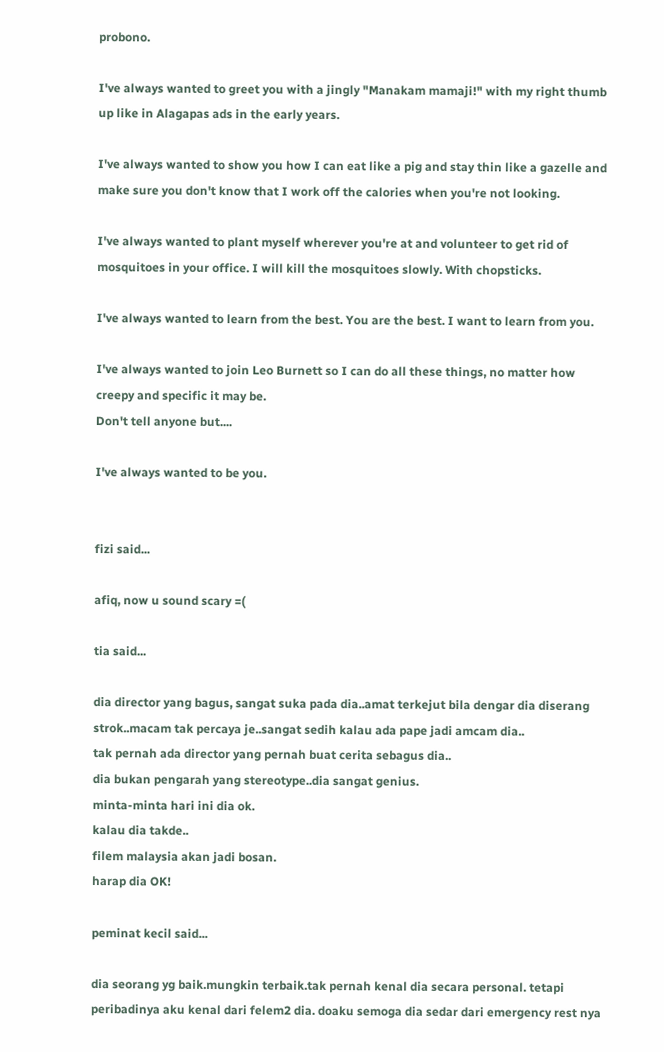probono.

I've always wanted to greet you with a jingly "Manakam mamaji!" with my right thumb up like in Alagapas ads in the early years.

I've always wanted to show you how I can eat like a pig and stay thin like a gazelle and make sure you don't know that I work off the calories when you're not looking.

I've always wanted to plant myself wherever you're at and volunteer to get rid of mosquitoes in your office. I will kill the mosquitoes slowly. With chopsticks.

I've always wanted to learn from the best. You are the best. I want to learn from you.

I've always wanted to join Leo Burnett so I can do all these things, no matter how creepy and specific it may be.
Don't tell anyone but....

I've always wanted to be you.


fizi said...

afiq, now u sound scary =(

tia said...

dia director yang bagus, sangat suka pada dia..amat terkejut bila dengar dia diserang strok..macam tak percaya je..sangat sedih kalau ada pape jadi amcam dia..
tak pernah ada director yang pernah buat cerita sebagus dia..
dia bukan pengarah yang stereotype..dia sangat genius.
minta-minta hari ini dia ok.
kalau dia takde..
filem malaysia akan jadi bosan.
harap dia OK!

peminat kecil said...

dia seorang yg baik.mungkin terbaik.tak pernah kenal dia secara personal. tetapi peribadinya aku kenal dari felem2 dia. doaku semoga dia sedar dari emergency rest nya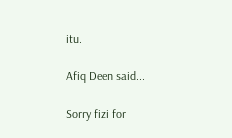itu.

Afiq Deen said...

Sorry fizi for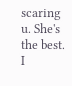scaring u. She's the best. I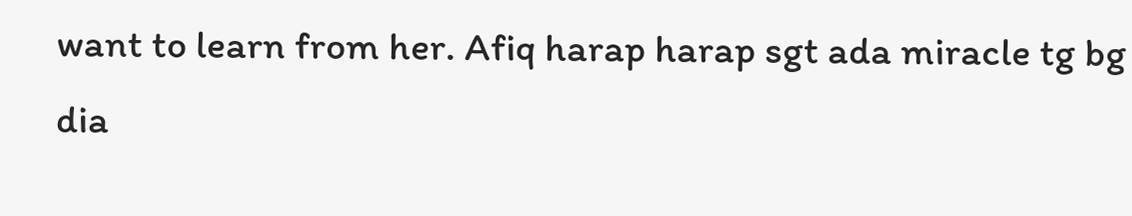want to learn from her. Afiq harap harap sgt ada miracle tg bg dia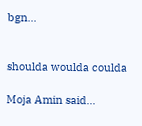bgn...


shoulda woulda coulda

Moja Amin said...